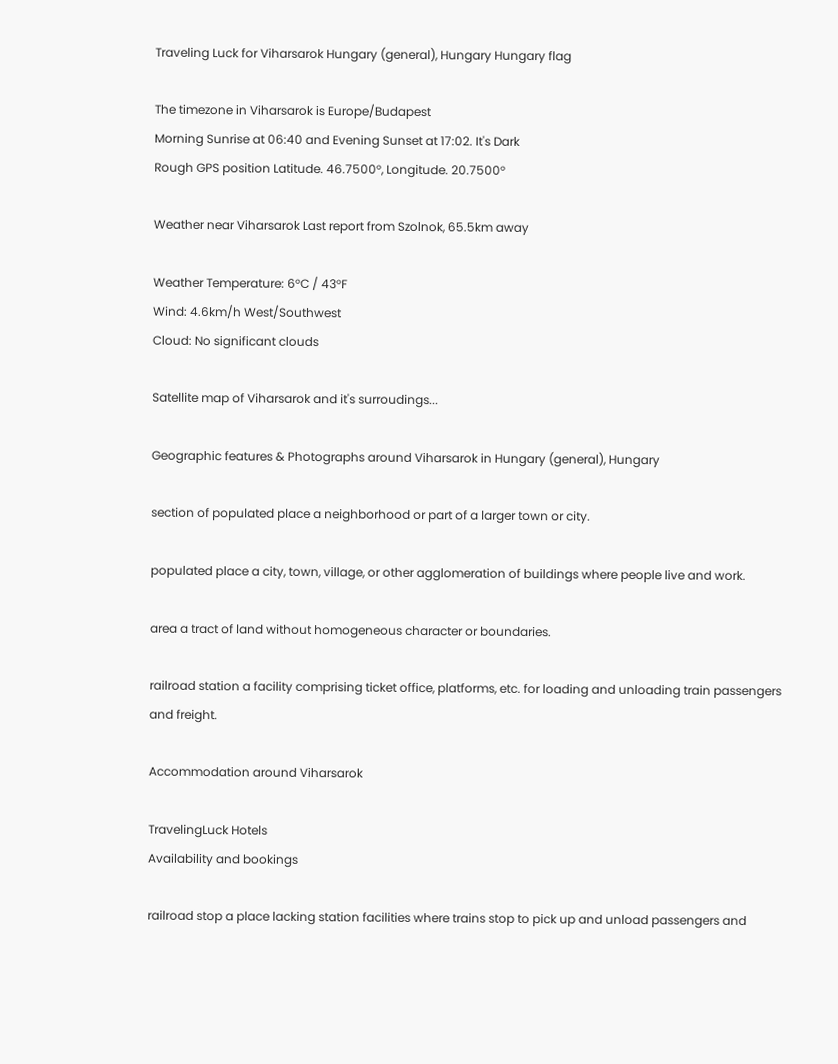Traveling Luck for Viharsarok Hungary (general), Hungary Hungary flag

The timezone in Viharsarok is Europe/Budapest
Morning Sunrise at 06:40 and Evening Sunset at 17:02. It's Dark
Rough GPS position Latitude. 46.7500°, Longitude. 20.7500°

Weather near Viharsarok Last report from Szolnok, 65.5km away

Weather Temperature: 6°C / 43°F
Wind: 4.6km/h West/Southwest
Cloud: No significant clouds

Satellite map of Viharsarok and it's surroudings...

Geographic features & Photographs around Viharsarok in Hungary (general), Hungary

section of populated place a neighborhood or part of a larger town or city.

populated place a city, town, village, or other agglomeration of buildings where people live and work.

area a tract of land without homogeneous character or boundaries.

railroad station a facility comprising ticket office, platforms, etc. for loading and unloading train passengers and freight.

Accommodation around Viharsarok

TravelingLuck Hotels
Availability and bookings

railroad stop a place lacking station facilities where trains stop to pick up and unload passengers and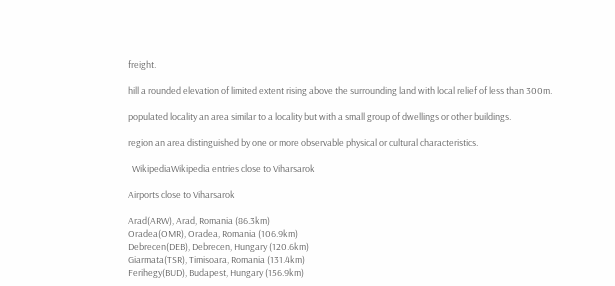freight.

hill a rounded elevation of limited extent rising above the surrounding land with local relief of less than 300m.

populated locality an area similar to a locality but with a small group of dwellings or other buildings.

region an area distinguished by one or more observable physical or cultural characteristics.

  WikipediaWikipedia entries close to Viharsarok

Airports close to Viharsarok

Arad(ARW), Arad, Romania (86.3km)
Oradea(OMR), Oradea, Romania (106.9km)
Debrecen(DEB), Debrecen, Hungary (120.6km)
Giarmata(TSR), Timisoara, Romania (131.4km)
Ferihegy(BUD), Budapest, Hungary (156.9km)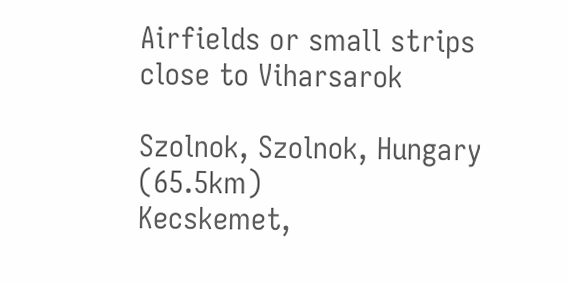Airfields or small strips close to Viharsarok

Szolnok, Szolnok, Hungary (65.5km)
Kecskemet,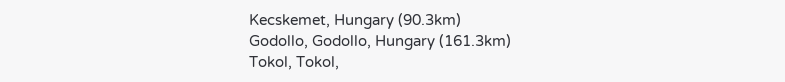Kecskemet, Hungary (90.3km)
Godollo, Godollo, Hungary (161.3km)
Tokol, Tokol,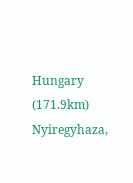Hungary (171.9km)
Nyiregyhaza,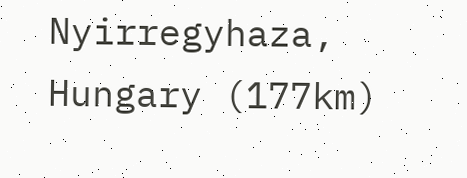Nyirregyhaza, Hungary (177km)